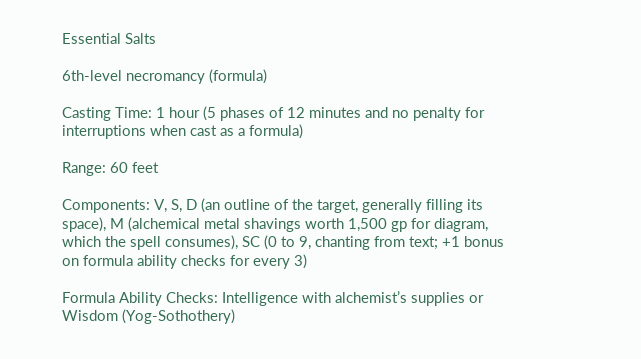Essential Salts

6th-level necromancy (formula)

Casting Time: 1 hour (5 phases of 12 minutes and no penalty for interruptions when cast as a formula)

Range: 60 feet

Components: V, S, D (an outline of the target, generally filling its space), M (alchemical metal shavings worth 1,500 gp for diagram, which the spell consumes), SC (0 to 9, chanting from text; +1 bonus on formula ability checks for every 3)

Formula Ability Checks: Intelligence with alchemist’s supplies or Wisdom (Yog-Sothothery)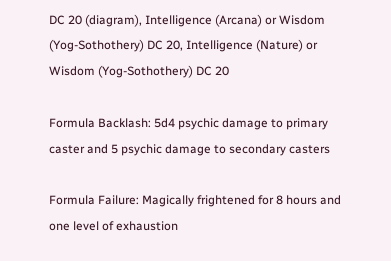DC 20 (diagram), Intelligence (Arcana) or Wisdom (Yog-Sothothery) DC 20, Intelligence (Nature) or Wisdom (Yog-Sothothery) DC 20

Formula Backlash: 5d4 psychic damage to primary caster and 5 psychic damage to secondary casters

Formula Failure: Magically frightened for 8 hours and one level of exhaustion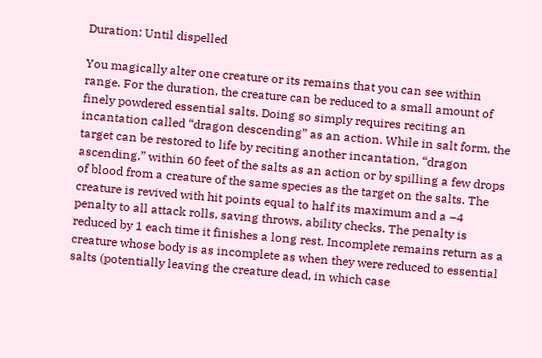Duration: Until dispelled

You magically alter one creature or its remains that you can see within range. For the duration, the creature can be reduced to a small amount of finely powdered essential salts. Doing so simply requires reciting an incantation called “dragon descending” as an action. While in salt form, the target can be restored to life by reciting another incantation, “dragon ascending,” within 60 feet of the salts as an action or by spilling a few drops of blood from a creature of the same species as the target on the salts. The creature is revived with hit points equal to half its maximum and a –4 penalty to all attack rolls, saving throws, ability checks. The penalty is reduced by 1 each time it finishes a long rest. Incomplete remains return as a creature whose body is as incomplete as when they were reduced to essential salts (potentially leaving the creature dead, in which case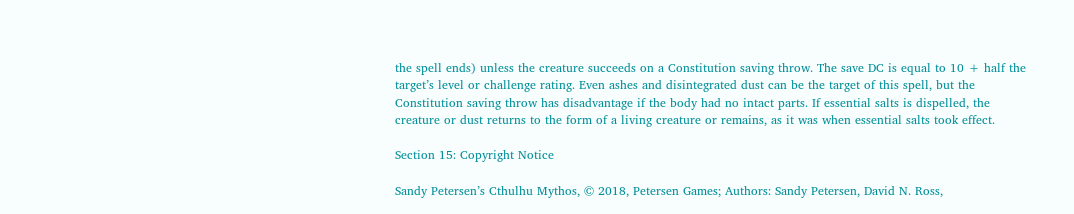the spell ends) unless the creature succeeds on a Constitution saving throw. The save DC is equal to 10 + half the target’s level or challenge rating. Even ashes and disintegrated dust can be the target of this spell, but the Constitution saving throw has disadvantage if the body had no intact parts. If essential salts is dispelled, the creature or dust returns to the form of a living creature or remains, as it was when essential salts took effect.

Section 15: Copyright Notice

Sandy Petersen’s Cthulhu Mythos, © 2018, Petersen Games; Authors: Sandy Petersen, David N. Ross,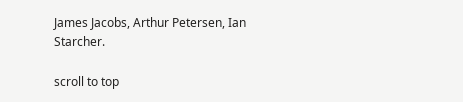James Jacobs, Arthur Petersen, Ian Starcher.

scroll to top